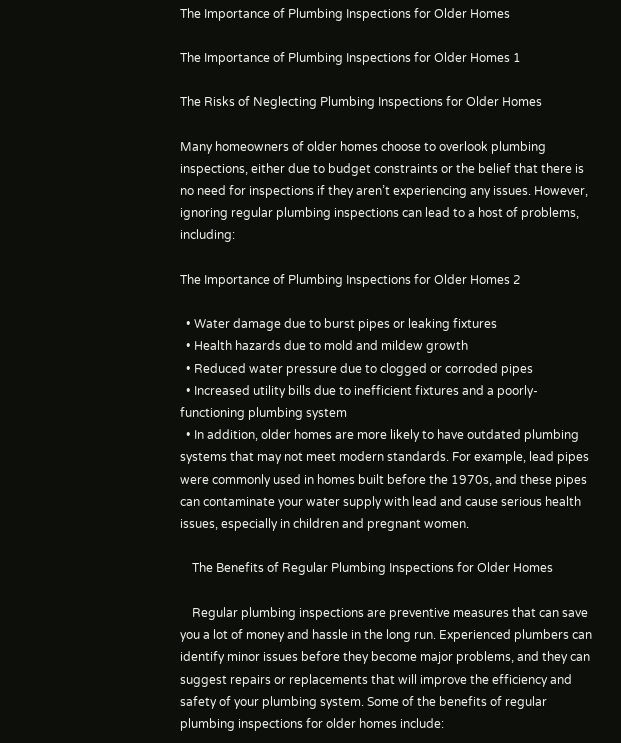The Importance of Plumbing Inspections for Older Homes

The Importance of Plumbing Inspections for Older Homes 1

The Risks of Neglecting Plumbing Inspections for Older Homes

Many homeowners of older homes choose to overlook plumbing inspections, either due to budget constraints or the belief that there is no need for inspections if they aren’t experiencing any issues. However, ignoring regular plumbing inspections can lead to a host of problems, including:

The Importance of Plumbing Inspections for Older Homes 2

  • Water damage due to burst pipes or leaking fixtures
  • Health hazards due to mold and mildew growth
  • Reduced water pressure due to clogged or corroded pipes
  • Increased utility bills due to inefficient fixtures and a poorly-functioning plumbing system
  • In addition, older homes are more likely to have outdated plumbing systems that may not meet modern standards. For example, lead pipes were commonly used in homes built before the 1970s, and these pipes can contaminate your water supply with lead and cause serious health issues, especially in children and pregnant women.

    The Benefits of Regular Plumbing Inspections for Older Homes

    Regular plumbing inspections are preventive measures that can save you a lot of money and hassle in the long run. Experienced plumbers can identify minor issues before they become major problems, and they can suggest repairs or replacements that will improve the efficiency and safety of your plumbing system. Some of the benefits of regular plumbing inspections for older homes include: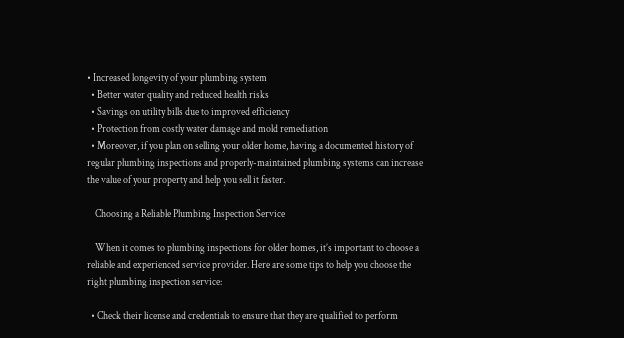• Increased longevity of your plumbing system
  • Better water quality and reduced health risks
  • Savings on utility bills due to improved efficiency
  • Protection from costly water damage and mold remediation
  • Moreover, if you plan on selling your older home, having a documented history of regular plumbing inspections and properly-maintained plumbing systems can increase the value of your property and help you sell it faster.

    Choosing a Reliable Plumbing Inspection Service

    When it comes to plumbing inspections for older homes, it’s important to choose a reliable and experienced service provider. Here are some tips to help you choose the right plumbing inspection service:

  • Check their license and credentials to ensure that they are qualified to perform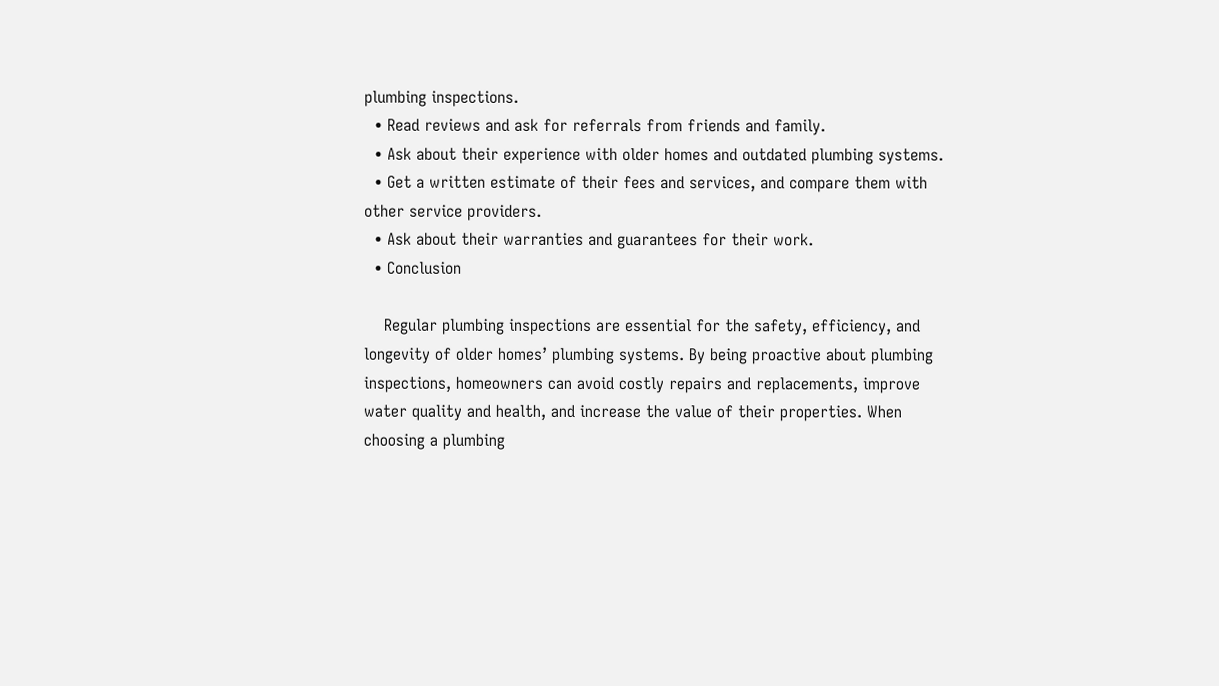plumbing inspections.
  • Read reviews and ask for referrals from friends and family.
  • Ask about their experience with older homes and outdated plumbing systems.
  • Get a written estimate of their fees and services, and compare them with other service providers.
  • Ask about their warranties and guarantees for their work.
  • Conclusion

    Regular plumbing inspections are essential for the safety, efficiency, and longevity of older homes’ plumbing systems. By being proactive about plumbing inspections, homeowners can avoid costly repairs and replacements, improve water quality and health, and increase the value of their properties. When choosing a plumbing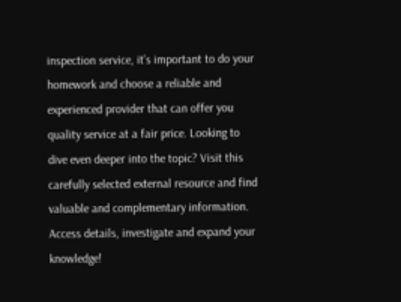inspection service, it’s important to do your homework and choose a reliable and experienced provider that can offer you quality service at a fair price. Looking to dive even deeper into the topic? Visit this carefully selected external resource and find valuable and complementary information. Access details, investigate and expand your knowledge!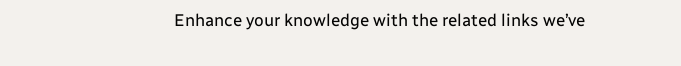Enhance your knowledge with the related links we’ve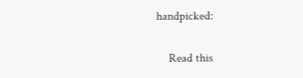handpicked:

    Read this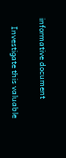informative document

    Investigate this valuable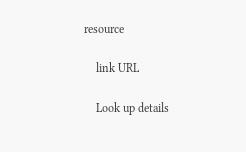resource

    link URL

    Look up details